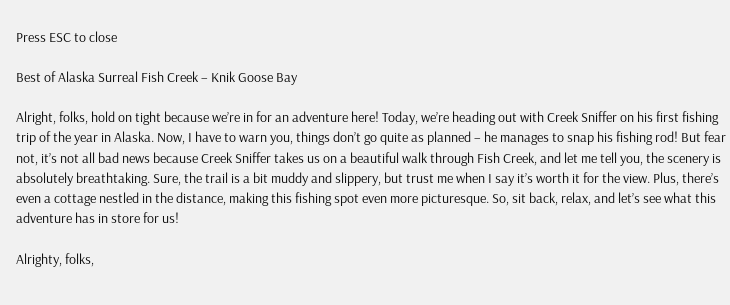Press ESC to close

Best of Alaska Surreal Fish Creek – Knik Goose Bay

Alright, folks, hold on tight because we’re in for an adventure here! Today, we’re heading out with Creek Sniffer on his first fishing trip of the year in Alaska. Now, I have to warn you, things don’t go quite as planned – he manages to snap his fishing rod! But fear not, it’s not all bad news because Creek Sniffer takes us on a beautiful walk through Fish Creek, and let me tell you, the scenery is absolutely breathtaking. Sure, the trail is a bit muddy and slippery, but trust me when I say it’s worth it for the view. Plus, there’s even a cottage nestled in the distance, making this fishing spot even more picturesque. So, sit back, relax, and let’s see what this adventure has in store for us!

Alrighty, folks,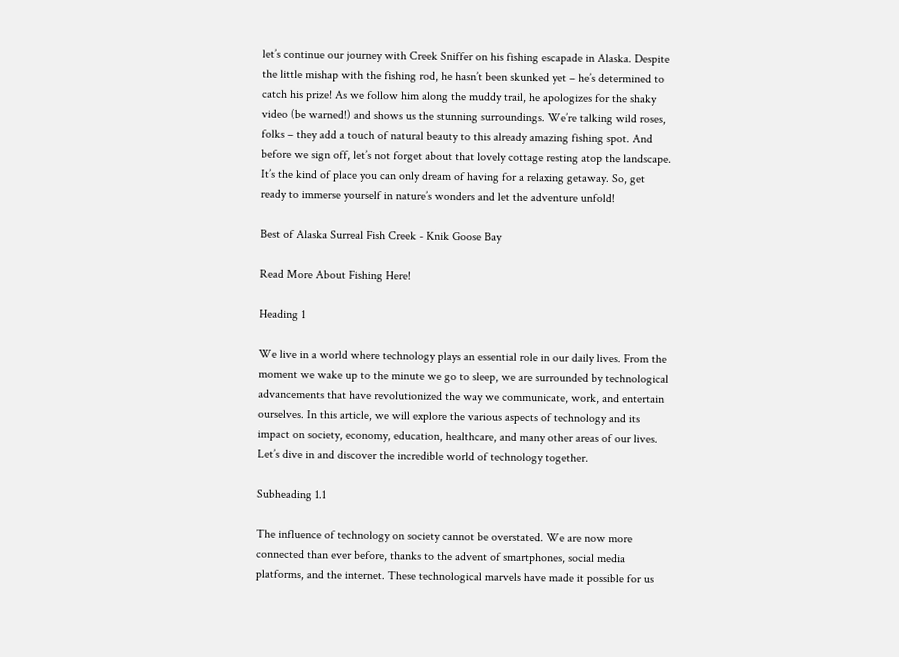let’s continue our journey with Creek Sniffer on his fishing escapade in Alaska. Despite the little mishap with the fishing rod, he hasn’t been skunked yet – he’s determined to catch his prize! As we follow him along the muddy trail, he apologizes for the shaky video (be warned!) and shows us the stunning surroundings. We’re talking wild roses, folks – they add a touch of natural beauty to this already amazing fishing spot. And before we sign off, let’s not forget about that lovely cottage resting atop the landscape. It’s the kind of place you can only dream of having for a relaxing getaway. So, get ready to immerse yourself in nature’s wonders and let the adventure unfold!

Best of Alaska Surreal Fish Creek - Knik Goose Bay

Read More About Fishing Here!

Heading 1

We live in a world where technology plays an essential role in our daily lives. From the moment we wake up to the minute we go to sleep, we are surrounded by technological advancements that have revolutionized the way we communicate, work, and entertain ourselves. In this article, we will explore the various aspects of technology and its impact on society, economy, education, healthcare, and many other areas of our lives. Let’s dive in and discover the incredible world of technology together.

Subheading 1.1

The influence of technology on society cannot be overstated. We are now more connected than ever before, thanks to the advent of smartphones, social media platforms, and the internet. These technological marvels have made it possible for us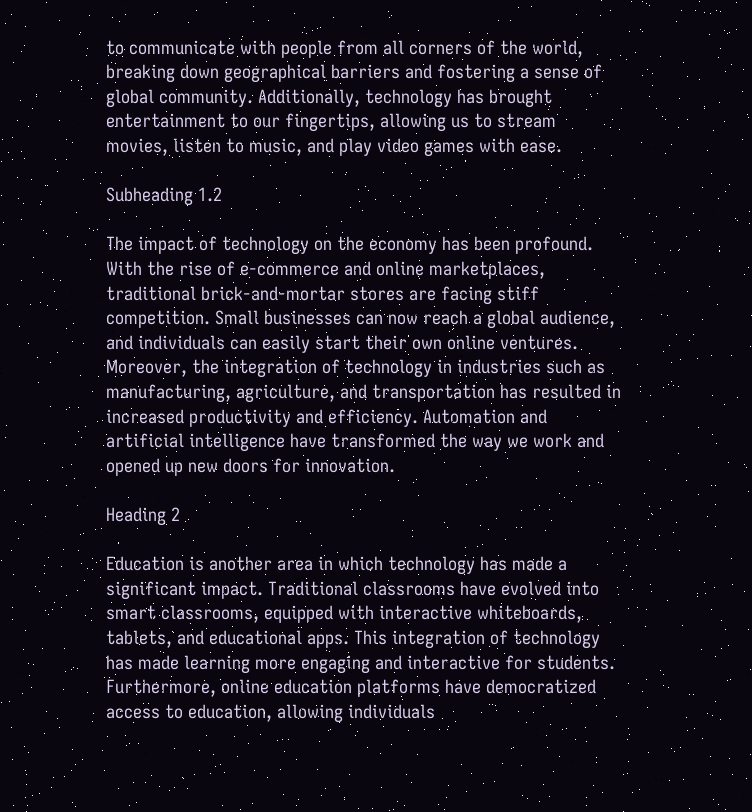to communicate with people from all corners of the world, breaking down geographical barriers and fostering a sense of global community. Additionally, technology has brought entertainment to our fingertips, allowing us to stream movies, listen to music, and play video games with ease.

Subheading 1.2

The impact of technology on the economy has been profound. With the rise of e-commerce and online marketplaces, traditional brick-and-mortar stores are facing stiff competition. Small businesses can now reach a global audience, and individuals can easily start their own online ventures. Moreover, the integration of technology in industries such as manufacturing, agriculture, and transportation has resulted in increased productivity and efficiency. Automation and artificial intelligence have transformed the way we work and opened up new doors for innovation.

Heading 2

Education is another area in which technology has made a significant impact. Traditional classrooms have evolved into smart classrooms, equipped with interactive whiteboards, tablets, and educational apps. This integration of technology has made learning more engaging and interactive for students. Furthermore, online education platforms have democratized access to education, allowing individuals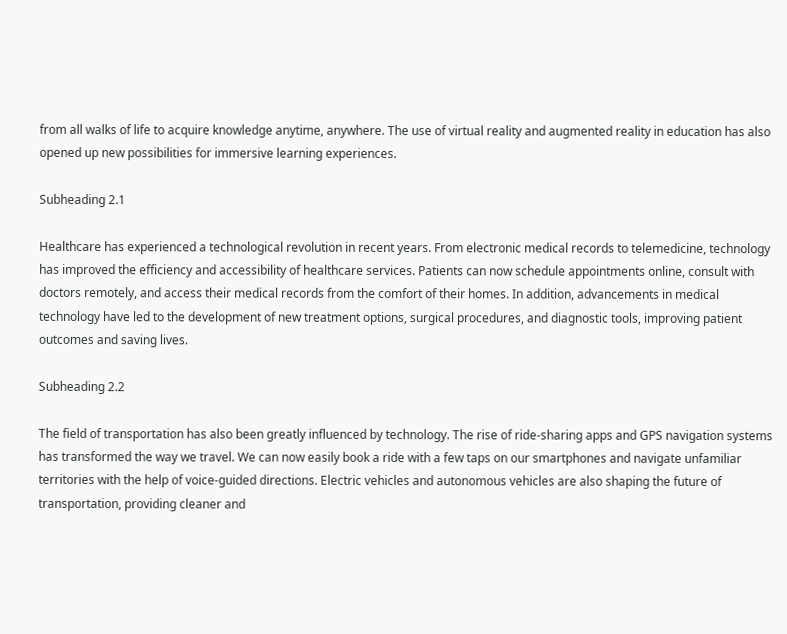from all walks of life to acquire knowledge anytime, anywhere. The use of virtual reality and augmented reality in education has also opened up new possibilities for immersive learning experiences.

Subheading 2.1

Healthcare has experienced a technological revolution in recent years. From electronic medical records to telemedicine, technology has improved the efficiency and accessibility of healthcare services. Patients can now schedule appointments online, consult with doctors remotely, and access their medical records from the comfort of their homes. In addition, advancements in medical technology have led to the development of new treatment options, surgical procedures, and diagnostic tools, improving patient outcomes and saving lives.

Subheading 2.2

The field of transportation has also been greatly influenced by technology. The rise of ride-sharing apps and GPS navigation systems has transformed the way we travel. We can now easily book a ride with a few taps on our smartphones and navigate unfamiliar territories with the help of voice-guided directions. Electric vehicles and autonomous vehicles are also shaping the future of transportation, providing cleaner and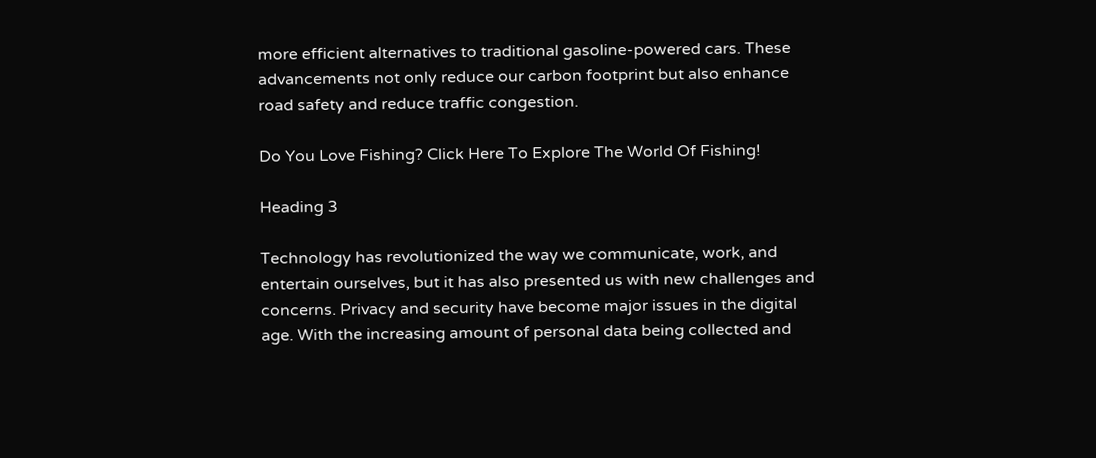more efficient alternatives to traditional gasoline-powered cars. These advancements not only reduce our carbon footprint but also enhance road safety and reduce traffic congestion.

Do You Love Fishing? Click Here To Explore The World Of Fishing!

Heading 3

Technology has revolutionized the way we communicate, work, and entertain ourselves, but it has also presented us with new challenges and concerns. Privacy and security have become major issues in the digital age. With the increasing amount of personal data being collected and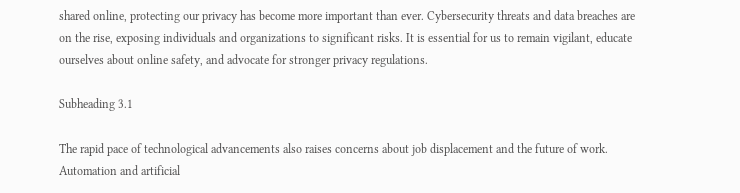shared online, protecting our privacy has become more important than ever. Cybersecurity threats and data breaches are on the rise, exposing individuals and organizations to significant risks. It is essential for us to remain vigilant, educate ourselves about online safety, and advocate for stronger privacy regulations.

Subheading 3.1

The rapid pace of technological advancements also raises concerns about job displacement and the future of work. Automation and artificial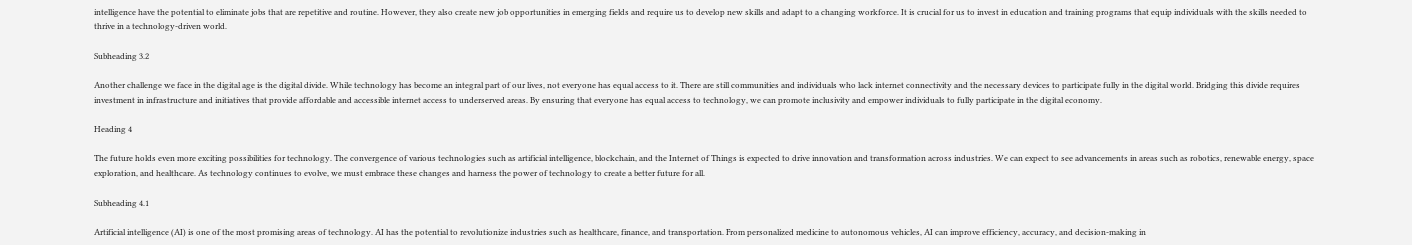intelligence have the potential to eliminate jobs that are repetitive and routine. However, they also create new job opportunities in emerging fields and require us to develop new skills and adapt to a changing workforce. It is crucial for us to invest in education and training programs that equip individuals with the skills needed to thrive in a technology-driven world.

Subheading 3.2

Another challenge we face in the digital age is the digital divide. While technology has become an integral part of our lives, not everyone has equal access to it. There are still communities and individuals who lack internet connectivity and the necessary devices to participate fully in the digital world. Bridging this divide requires investment in infrastructure and initiatives that provide affordable and accessible internet access to underserved areas. By ensuring that everyone has equal access to technology, we can promote inclusivity and empower individuals to fully participate in the digital economy.

Heading 4

The future holds even more exciting possibilities for technology. The convergence of various technologies such as artificial intelligence, blockchain, and the Internet of Things is expected to drive innovation and transformation across industries. We can expect to see advancements in areas such as robotics, renewable energy, space exploration, and healthcare. As technology continues to evolve, we must embrace these changes and harness the power of technology to create a better future for all.

Subheading 4.1

Artificial intelligence (AI) is one of the most promising areas of technology. AI has the potential to revolutionize industries such as healthcare, finance, and transportation. From personalized medicine to autonomous vehicles, AI can improve efficiency, accuracy, and decision-making in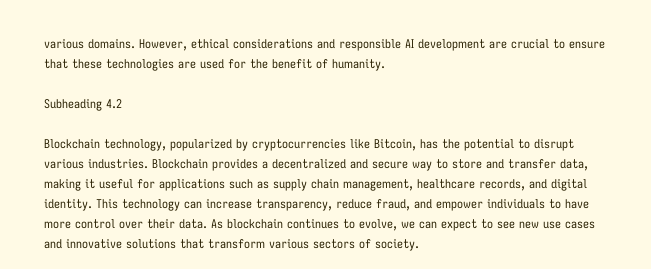various domains. However, ethical considerations and responsible AI development are crucial to ensure that these technologies are used for the benefit of humanity.

Subheading 4.2

Blockchain technology, popularized by cryptocurrencies like Bitcoin, has the potential to disrupt various industries. Blockchain provides a decentralized and secure way to store and transfer data, making it useful for applications such as supply chain management, healthcare records, and digital identity. This technology can increase transparency, reduce fraud, and empower individuals to have more control over their data. As blockchain continues to evolve, we can expect to see new use cases and innovative solutions that transform various sectors of society.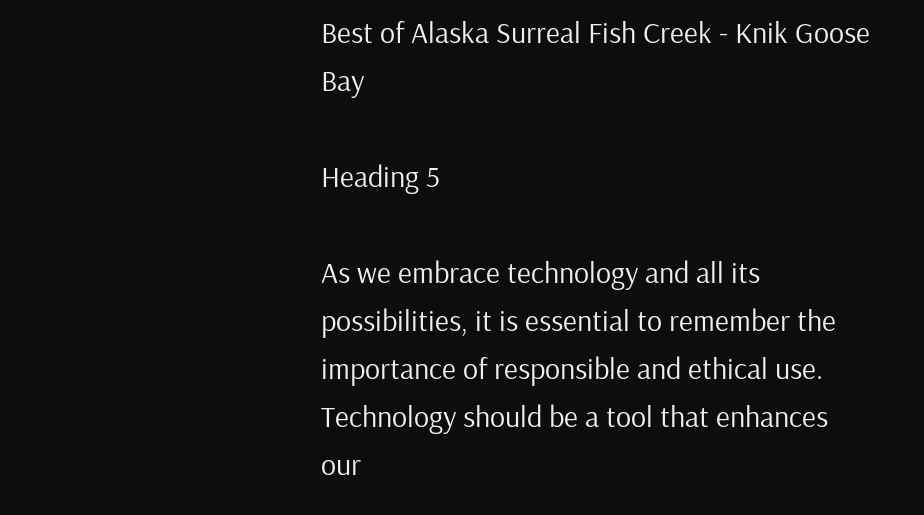Best of Alaska Surreal Fish Creek - Knik Goose Bay

Heading 5

As we embrace technology and all its possibilities, it is essential to remember the importance of responsible and ethical use. Technology should be a tool that enhances our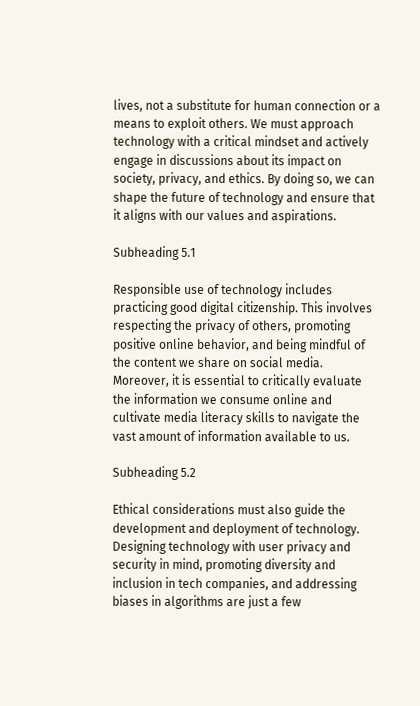lives, not a substitute for human connection or a means to exploit others. We must approach technology with a critical mindset and actively engage in discussions about its impact on society, privacy, and ethics. By doing so, we can shape the future of technology and ensure that it aligns with our values and aspirations.

Subheading 5.1

Responsible use of technology includes practicing good digital citizenship. This involves respecting the privacy of others, promoting positive online behavior, and being mindful of the content we share on social media. Moreover, it is essential to critically evaluate the information we consume online and cultivate media literacy skills to navigate the vast amount of information available to us.

Subheading 5.2

Ethical considerations must also guide the development and deployment of technology. Designing technology with user privacy and security in mind, promoting diversity and inclusion in tech companies, and addressing biases in algorithms are just a few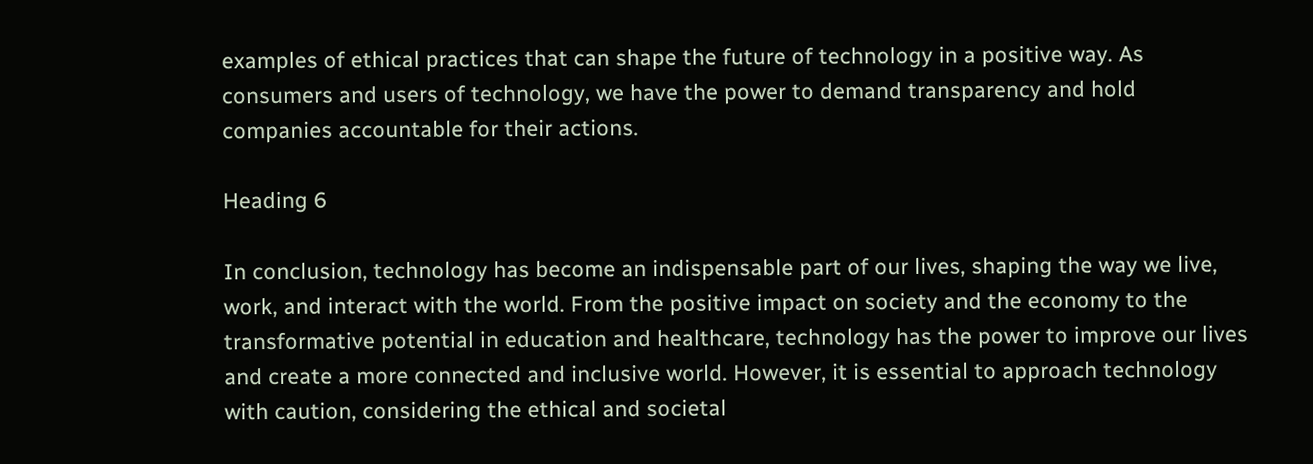examples of ethical practices that can shape the future of technology in a positive way. As consumers and users of technology, we have the power to demand transparency and hold companies accountable for their actions.

Heading 6

In conclusion, technology has become an indispensable part of our lives, shaping the way we live, work, and interact with the world. From the positive impact on society and the economy to the transformative potential in education and healthcare, technology has the power to improve our lives and create a more connected and inclusive world. However, it is essential to approach technology with caution, considering the ethical and societal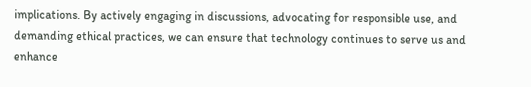implications. By actively engaging in discussions, advocating for responsible use, and demanding ethical practices, we can ensure that technology continues to serve us and enhance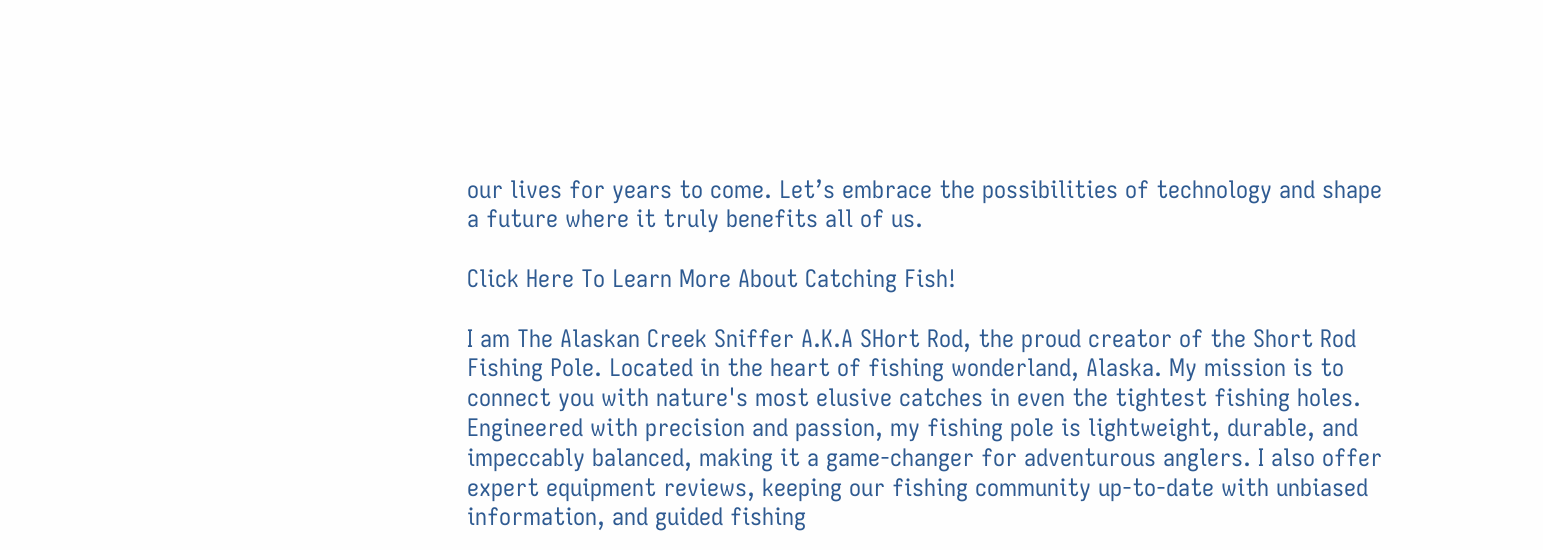our lives for years to come. Let’s embrace the possibilities of technology and shape a future where it truly benefits all of us.

Click Here To Learn More About Catching Fish!

I am The Alaskan Creek Sniffer A.K.A SHort Rod, the proud creator of the Short Rod Fishing Pole. Located in the heart of fishing wonderland, Alaska. My mission is to connect you with nature's most elusive catches in even the tightest fishing holes. Engineered with precision and passion, my fishing pole is lightweight, durable, and impeccably balanced, making it a game-changer for adventurous anglers. I also offer expert equipment reviews, keeping our fishing community up-to-date with unbiased information, and guided fishing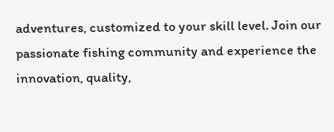adventures, customized to your skill level. Join our passionate fishing community and experience the innovation, quality,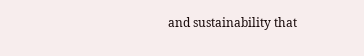and sustainability that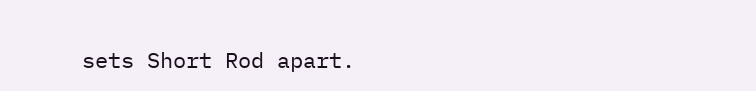sets Short Rod apart.